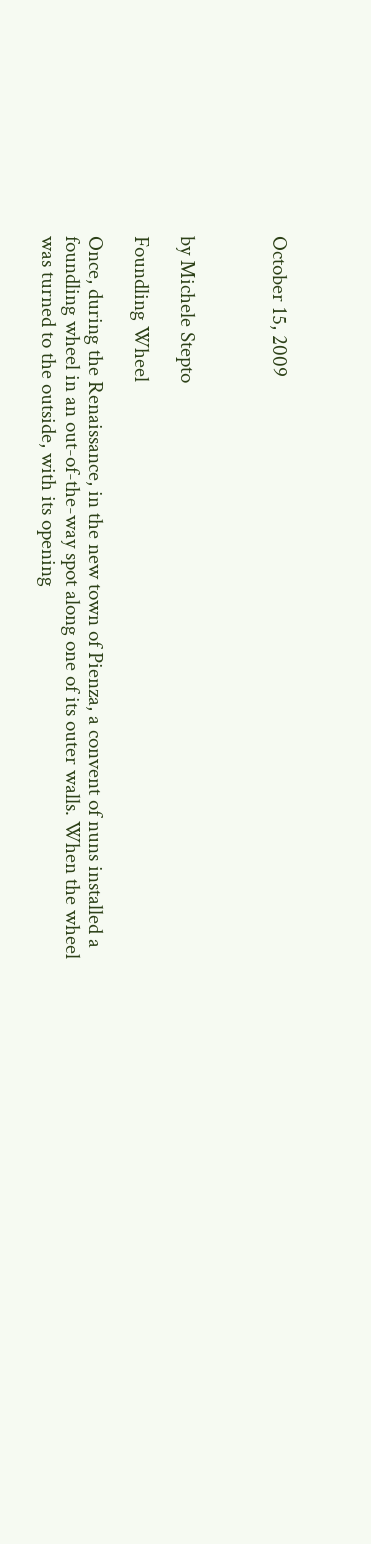October 15, 2009



by Michele Stepto

Foundling Wheel

Once, during the Renaissance, in the new town of Pienza, a convent of nuns installed a foundling wheel in an out-of-the-way spot along one of its outer walls. When the wheel was turned to the outside, with its opening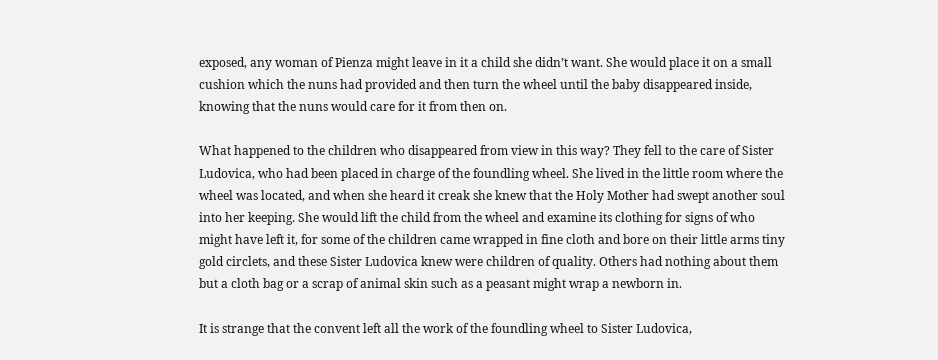exposed, any woman of Pienza might leave in it a child she didn’t want. She would place it on a small cushion which the nuns had provided and then turn the wheel until the baby disappeared inside, knowing that the nuns would care for it from then on.

What happened to the children who disappeared from view in this way? They fell to the care of Sister Ludovica, who had been placed in charge of the foundling wheel. She lived in the little room where the wheel was located, and when she heard it creak she knew that the Holy Mother had swept another soul into her keeping. She would lift the child from the wheel and examine its clothing for signs of who might have left it, for some of the children came wrapped in fine cloth and bore on their little arms tiny gold circlets, and these Sister Ludovica knew were children of quality. Others had nothing about them but a cloth bag or a scrap of animal skin such as a peasant might wrap a newborn in.

It is strange that the convent left all the work of the foundling wheel to Sister Ludovica,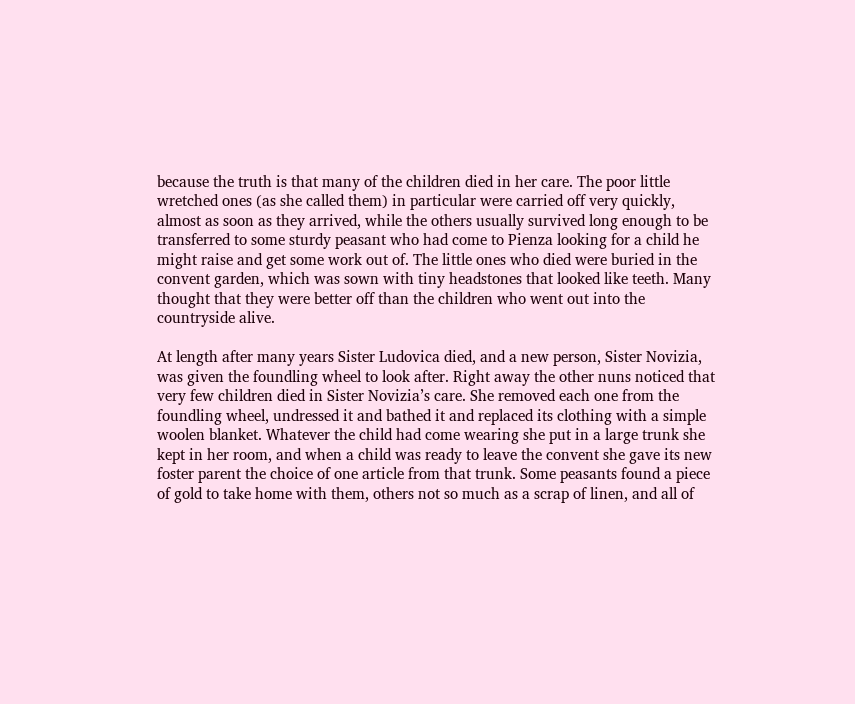because the truth is that many of the children died in her care. The poor little wretched ones (as she called them) in particular were carried off very quickly, almost as soon as they arrived, while the others usually survived long enough to be transferred to some sturdy peasant who had come to Pienza looking for a child he might raise and get some work out of. The little ones who died were buried in the convent garden, which was sown with tiny headstones that looked like teeth. Many thought that they were better off than the children who went out into the countryside alive.

At length after many years Sister Ludovica died, and a new person, Sister Novizia, was given the foundling wheel to look after. Right away the other nuns noticed that very few children died in Sister Novizia’s care. She removed each one from the foundling wheel, undressed it and bathed it and replaced its clothing with a simple woolen blanket. Whatever the child had come wearing she put in a large trunk she kept in her room, and when a child was ready to leave the convent she gave its new foster parent the choice of one article from that trunk. Some peasants found a piece of gold to take home with them, others not so much as a scrap of linen, and all of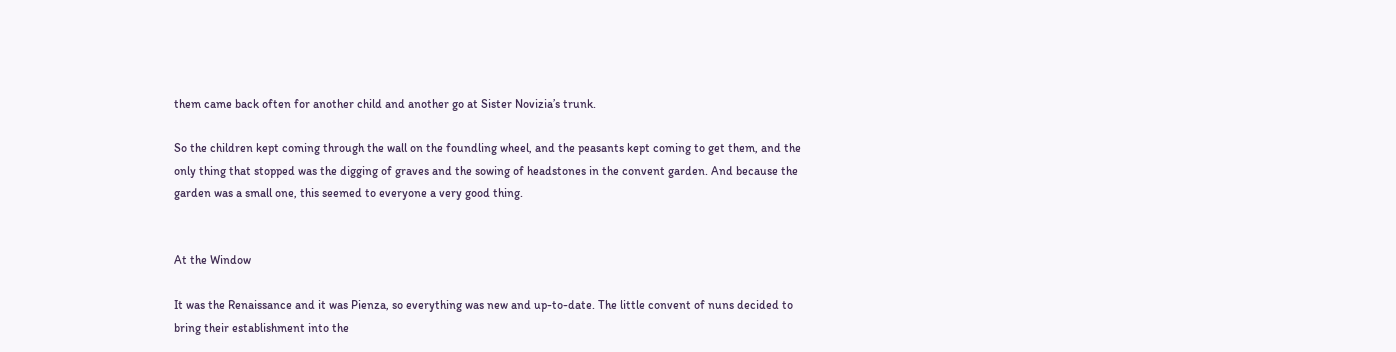them came back often for another child and another go at Sister Novizia’s trunk.

So the children kept coming through the wall on the foundling wheel, and the peasants kept coming to get them, and the only thing that stopped was the digging of graves and the sowing of headstones in the convent garden. And because the garden was a small one, this seemed to everyone a very good thing.


At the Window

It was the Renaissance and it was Pienza, so everything was new and up-to-date. The little convent of nuns decided to bring their establishment into the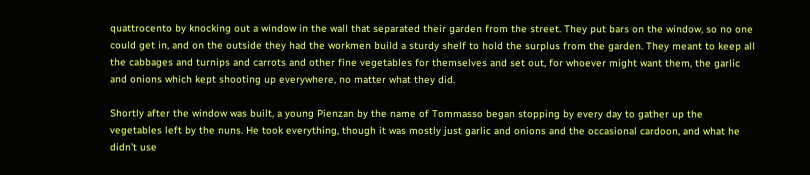quattrocento by knocking out a window in the wall that separated their garden from the street. They put bars on the window, so no one could get in, and on the outside they had the workmen build a sturdy shelf to hold the surplus from the garden. They meant to keep all the cabbages and turnips and carrots and other fine vegetables for themselves and set out, for whoever might want them, the garlic and onions which kept shooting up everywhere, no matter what they did.

Shortly after the window was built, a young Pienzan by the name of Tommasso began stopping by every day to gather up the vegetables left by the nuns. He took everything, though it was mostly just garlic and onions and the occasional cardoon, and what he didn’t use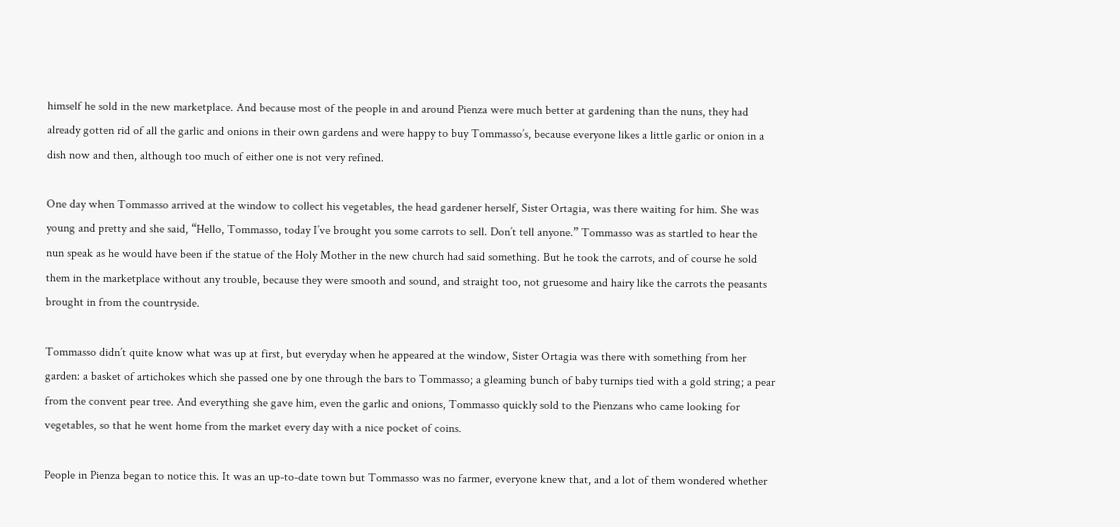himself he sold in the new marketplace. And because most of the people in and around Pienza were much better at gardening than the nuns, they had already gotten rid of all the garlic and onions in their own gardens and were happy to buy Tommasso’s, because everyone likes a little garlic or onion in a dish now and then, although too much of either one is not very refined.

One day when Tommasso arrived at the window to collect his vegetables, the head gardener herself, Sister Ortagia, was there waiting for him. She was young and pretty and she said, “Hello, Tommasso, today I’ve brought you some carrots to sell. Don’t tell anyone.” Tommasso was as startled to hear the nun speak as he would have been if the statue of the Holy Mother in the new church had said something. But he took the carrots, and of course he sold them in the marketplace without any trouble, because they were smooth and sound, and straight too, not gruesome and hairy like the carrots the peasants brought in from the countryside.

Tommasso didn’t quite know what was up at first, but everyday when he appeared at the window, Sister Ortagia was there with something from her garden: a basket of artichokes which she passed one by one through the bars to Tommasso; a gleaming bunch of baby turnips tied with a gold string; a pear from the convent pear tree. And everything she gave him, even the garlic and onions, Tommasso quickly sold to the Pienzans who came looking for vegetables, so that he went home from the market every day with a nice pocket of coins.

People in Pienza began to notice this. It was an up-to-date town but Tommasso was no farmer, everyone knew that, and a lot of them wondered whether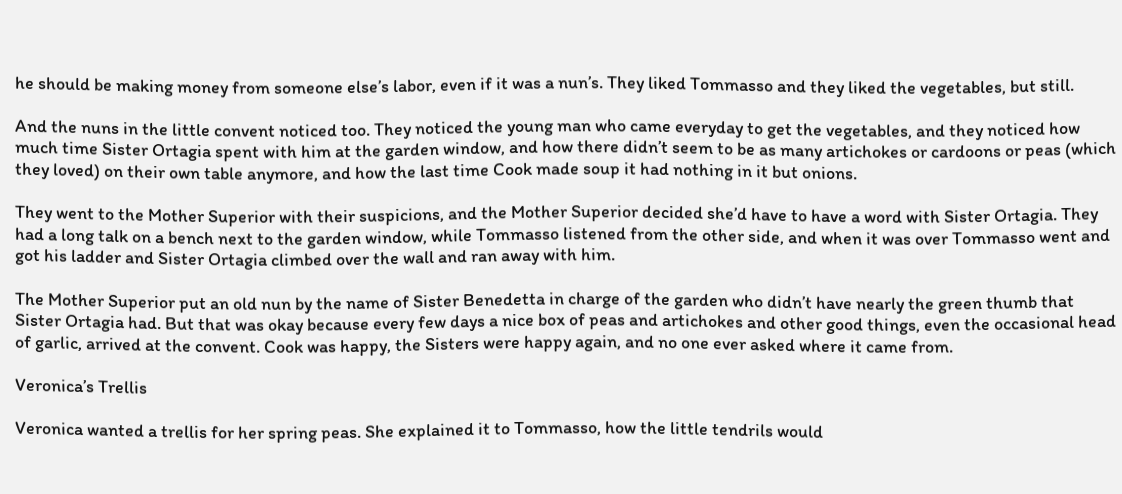he should be making money from someone else’s labor, even if it was a nun’s. They liked Tommasso and they liked the vegetables, but still.

And the nuns in the little convent noticed too. They noticed the young man who came everyday to get the vegetables, and they noticed how much time Sister Ortagia spent with him at the garden window, and how there didn’t seem to be as many artichokes or cardoons or peas (which they loved) on their own table anymore, and how the last time Cook made soup it had nothing in it but onions.

They went to the Mother Superior with their suspicions, and the Mother Superior decided she’d have to have a word with Sister Ortagia. They had a long talk on a bench next to the garden window, while Tommasso listened from the other side, and when it was over Tommasso went and got his ladder and Sister Ortagia climbed over the wall and ran away with him.

The Mother Superior put an old nun by the name of Sister Benedetta in charge of the garden who didn’t have nearly the green thumb that Sister Ortagia had. But that was okay because every few days a nice box of peas and artichokes and other good things, even the occasional head of garlic, arrived at the convent. Cook was happy, the Sisters were happy again, and no one ever asked where it came from.

Veronica’s Trellis

Veronica wanted a trellis for her spring peas. She explained it to Tommasso, how the little tendrils would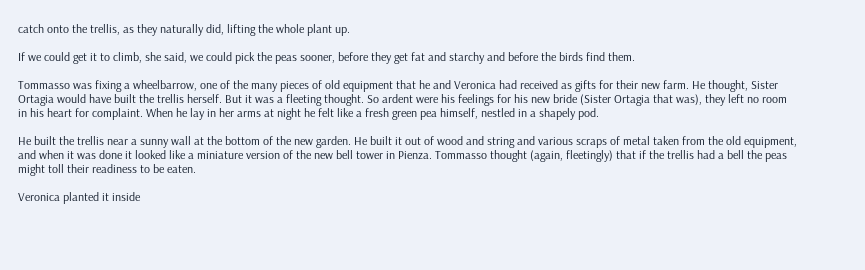catch onto the trellis, as they naturally did, lifting the whole plant up.

If we could get it to climb, she said, we could pick the peas sooner, before they get fat and starchy and before the birds find them.

Tommasso was fixing a wheelbarrow, one of the many pieces of old equipment that he and Veronica had received as gifts for their new farm. He thought, Sister Ortagia would have built the trellis herself. But it was a fleeting thought. So ardent were his feelings for his new bride (Sister Ortagia that was), they left no room in his heart for complaint. When he lay in her arms at night he felt like a fresh green pea himself, nestled in a shapely pod.

He built the trellis near a sunny wall at the bottom of the new garden. He built it out of wood and string and various scraps of metal taken from the old equipment, and when it was done it looked like a miniature version of the new bell tower in Pienza. Tommasso thought (again, fleetingly) that if the trellis had a bell the peas might toll their readiness to be eaten.

Veronica planted it inside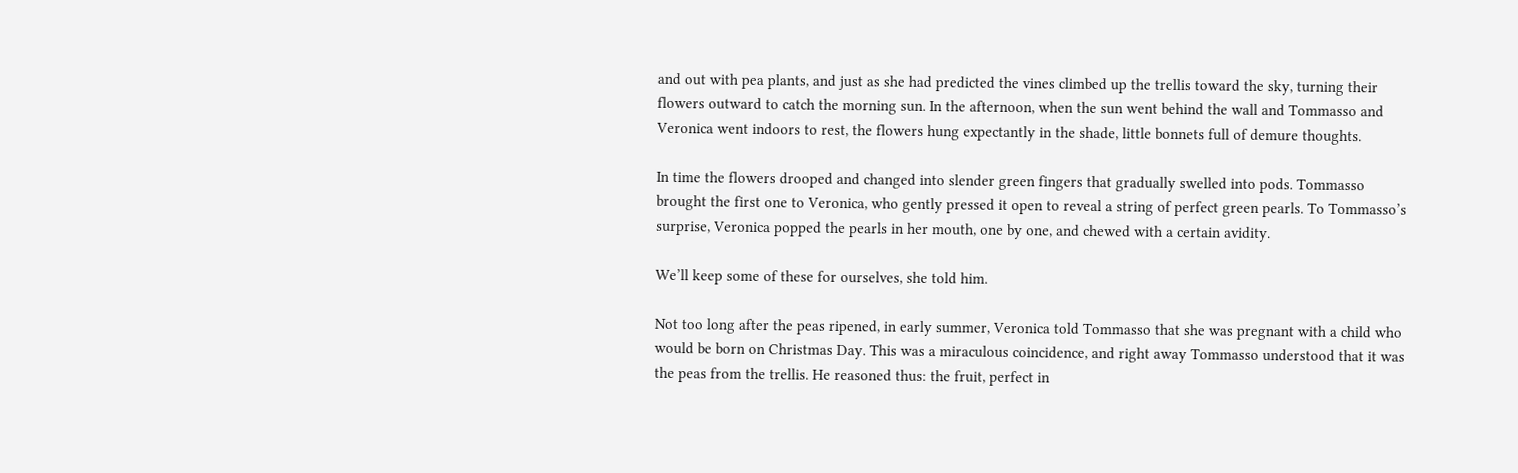and out with pea plants, and just as she had predicted the vines climbed up the trellis toward the sky, turning their flowers outward to catch the morning sun. In the afternoon, when the sun went behind the wall and Tommasso and Veronica went indoors to rest, the flowers hung expectantly in the shade, little bonnets full of demure thoughts.

In time the flowers drooped and changed into slender green fingers that gradually swelled into pods. Tommasso brought the first one to Veronica, who gently pressed it open to reveal a string of perfect green pearls. To Tommasso’s surprise, Veronica popped the pearls in her mouth, one by one, and chewed with a certain avidity.

We’ll keep some of these for ourselves, she told him.

Not too long after the peas ripened, in early summer, Veronica told Tommasso that she was pregnant with a child who would be born on Christmas Day. This was a miraculous coincidence, and right away Tommasso understood that it was the peas from the trellis. He reasoned thus: the fruit, perfect in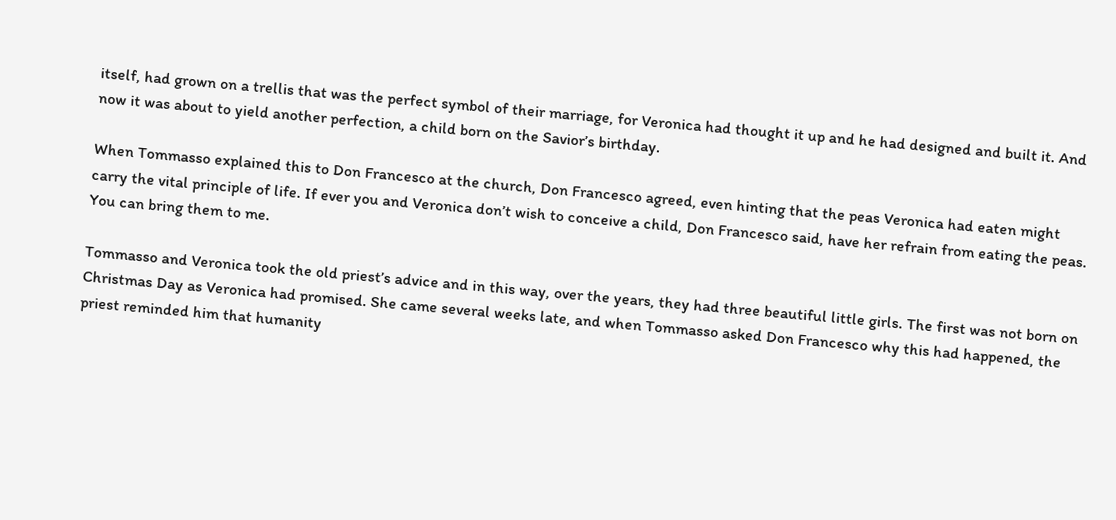itself, had grown on a trellis that was the perfect symbol of their marriage, for Veronica had thought it up and he had designed and built it. And now it was about to yield another perfection, a child born on the Savior’s birthday.

When Tommasso explained this to Don Francesco at the church, Don Francesco agreed, even hinting that the peas Veronica had eaten might carry the vital principle of life. If ever you and Veronica don’t wish to conceive a child, Don Francesco said, have her refrain from eating the peas. You can bring them to me.

Tommasso and Veronica took the old priest’s advice and in this way, over the years, they had three beautiful little girls. The first was not born on Christmas Day as Veronica had promised. She came several weeks late, and when Tommasso asked Don Francesco why this had happened, the priest reminded him that humanity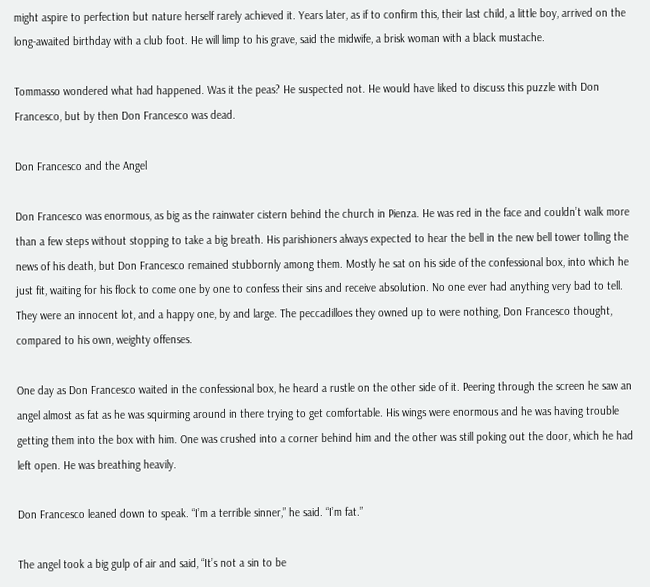might aspire to perfection but nature herself rarely achieved it. Years later, as if to confirm this, their last child, a little boy, arrived on the long-awaited birthday with a club foot. He will limp to his grave, said the midwife, a brisk woman with a black mustache.

Tommasso wondered what had happened. Was it the peas? He suspected not. He would have liked to discuss this puzzle with Don Francesco, but by then Don Francesco was dead.

Don Francesco and the Angel

Don Francesco was enormous, as big as the rainwater cistern behind the church in Pienza. He was red in the face and couldn’t walk more than a few steps without stopping to take a big breath. His parishioners always expected to hear the bell in the new bell tower tolling the news of his death, but Don Francesco remained stubbornly among them. Mostly he sat on his side of the confessional box, into which he just fit, waiting for his flock to come one by one to confess their sins and receive absolution. No one ever had anything very bad to tell. They were an innocent lot, and a happy one, by and large. The peccadilloes they owned up to were nothing, Don Francesco thought, compared to his own, weighty offenses.

One day as Don Francesco waited in the confessional box, he heard a rustle on the other side of it. Peering through the screen he saw an angel almost as fat as he was squirming around in there trying to get comfortable. His wings were enormous and he was having trouble getting them into the box with him. One was crushed into a corner behind him and the other was still poking out the door, which he had left open. He was breathing heavily.

Don Francesco leaned down to speak. “I’m a terrible sinner,” he said. “I’m fat.”

The angel took a big gulp of air and said, “It’s not a sin to be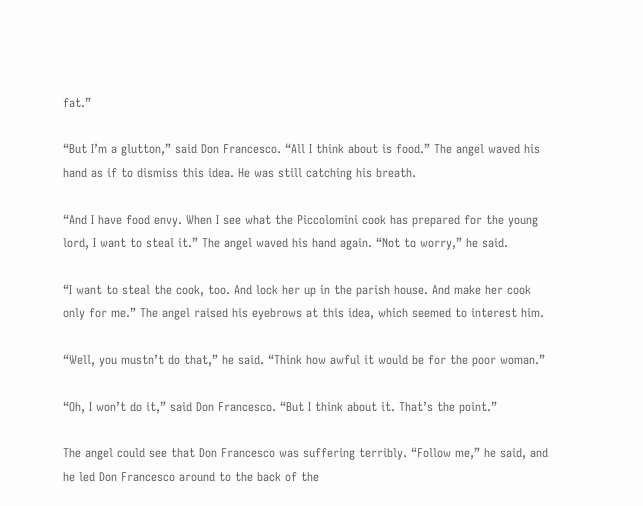fat.”

“But I’m a glutton,” said Don Francesco. “All I think about is food.” The angel waved his hand as if to dismiss this idea. He was still catching his breath.

“And I have food envy. When I see what the Piccolomini cook has prepared for the young lord, I want to steal it.” The angel waved his hand again. “Not to worry,” he said.

“I want to steal the cook, too. And lock her up in the parish house. And make her cook only for me.” The angel raised his eyebrows at this idea, which seemed to interest him.

“Well, you mustn’t do that,” he said. “Think how awful it would be for the poor woman.”

“Oh, I won’t do it,” said Don Francesco. “But I think about it. That’s the point.”

The angel could see that Don Francesco was suffering terribly. “Follow me,” he said, and he led Don Francesco around to the back of the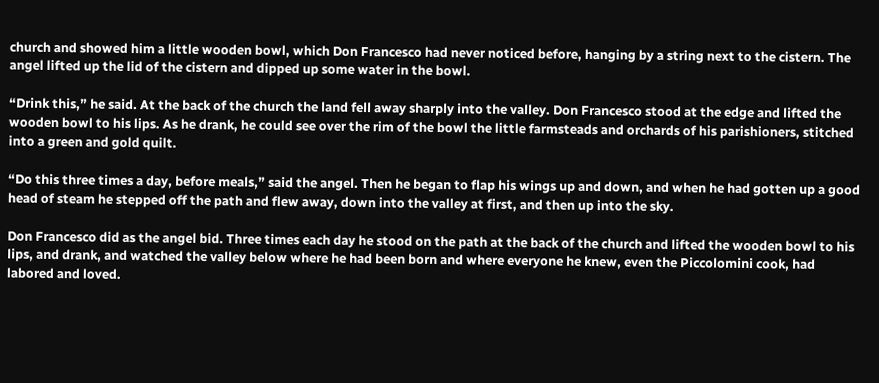church and showed him a little wooden bowl, which Don Francesco had never noticed before, hanging by a string next to the cistern. The angel lifted up the lid of the cistern and dipped up some water in the bowl.

“Drink this,” he said. At the back of the church the land fell away sharply into the valley. Don Francesco stood at the edge and lifted the wooden bowl to his lips. As he drank, he could see over the rim of the bowl the little farmsteads and orchards of his parishioners, stitched into a green and gold quilt.

“Do this three times a day, before meals,” said the angel. Then he began to flap his wings up and down, and when he had gotten up a good head of steam he stepped off the path and flew away, down into the valley at first, and then up into the sky.

Don Francesco did as the angel bid. Three times each day he stood on the path at the back of the church and lifted the wooden bowl to his lips, and drank, and watched the valley below where he had been born and where everyone he knew, even the Piccolomini cook, had labored and loved.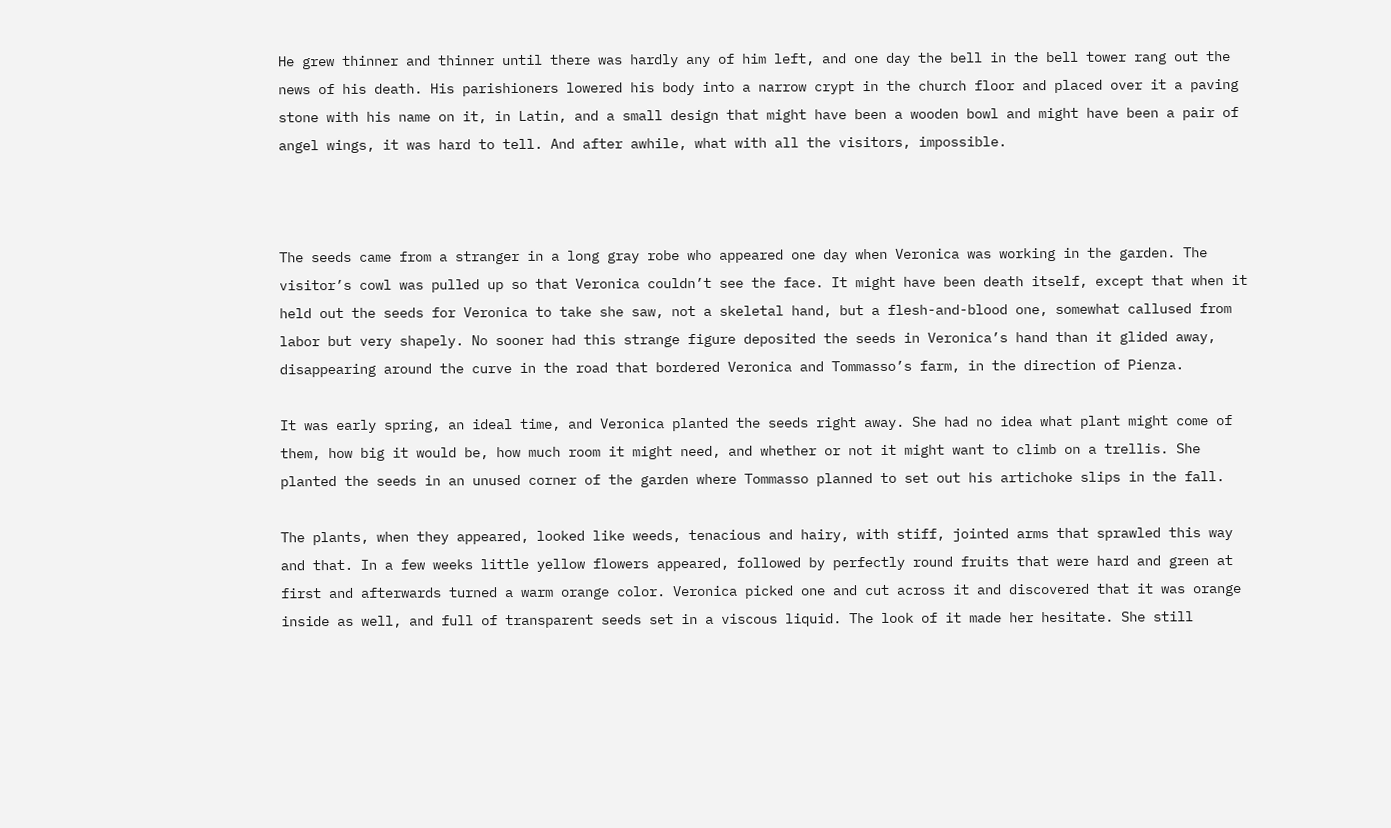He grew thinner and thinner until there was hardly any of him left, and one day the bell in the bell tower rang out the news of his death. His parishioners lowered his body into a narrow crypt in the church floor and placed over it a paving stone with his name on it, in Latin, and a small design that might have been a wooden bowl and might have been a pair of angel wings, it was hard to tell. And after awhile, what with all the visitors, impossible.



The seeds came from a stranger in a long gray robe who appeared one day when Veronica was working in the garden. The visitor’s cowl was pulled up so that Veronica couldn’t see the face. It might have been death itself, except that when it held out the seeds for Veronica to take she saw, not a skeletal hand, but a flesh-and-blood one, somewhat callused from labor but very shapely. No sooner had this strange figure deposited the seeds in Veronica’s hand than it glided away, disappearing around the curve in the road that bordered Veronica and Tommasso’s farm, in the direction of Pienza.

It was early spring, an ideal time, and Veronica planted the seeds right away. She had no idea what plant might come of them, how big it would be, how much room it might need, and whether or not it might want to climb on a trellis. She planted the seeds in an unused corner of the garden where Tommasso planned to set out his artichoke slips in the fall.

The plants, when they appeared, looked like weeds, tenacious and hairy, with stiff, jointed arms that sprawled this way and that. In a few weeks little yellow flowers appeared, followed by perfectly round fruits that were hard and green at first and afterwards turned a warm orange color. Veronica picked one and cut across it and discovered that it was orange inside as well, and full of transparent seeds set in a viscous liquid. The look of it made her hesitate. She still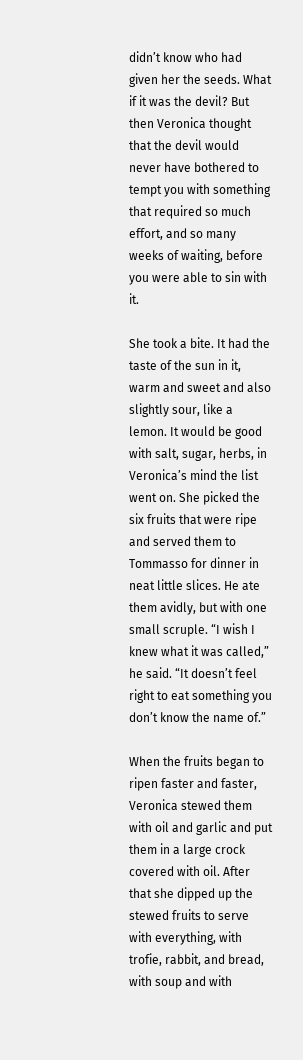didn’t know who had given her the seeds. What if it was the devil? But then Veronica thought that the devil would never have bothered to tempt you with something that required so much effort, and so many weeks of waiting, before you were able to sin with it.

She took a bite. It had the taste of the sun in it, warm and sweet and also slightly sour, like a lemon. It would be good with salt, sugar, herbs, in Veronica’s mind the list went on. She picked the six fruits that were ripe and served them to Tommasso for dinner in neat little slices. He ate them avidly, but with one small scruple. “I wish I knew what it was called,” he said. “It doesn’t feel right to eat something you don’t know the name of.”

When the fruits began to ripen faster and faster, Veronica stewed them with oil and garlic and put them in a large crock covered with oil. After that she dipped up the stewed fruits to serve with everything, with trofie, rabbit, and bread, with soup and with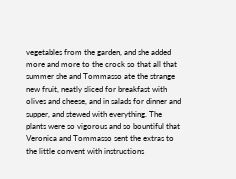vegetables from the garden, and she added more and more to the crock so that all that summer she and Tommasso ate the strange new fruit, neatly sliced for breakfast with olives and cheese, and in salads for dinner and supper, and stewed with everything. The plants were so vigorous and so bountiful that Veronica and Tommasso sent the extras to the little convent with instructions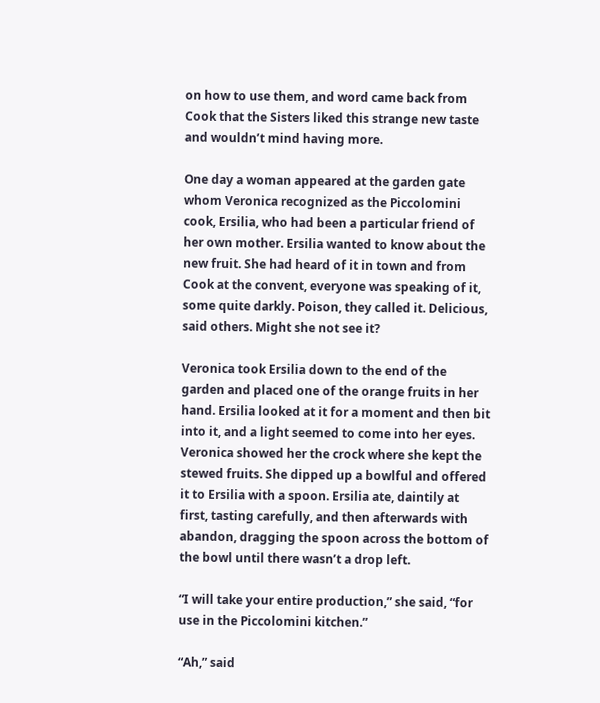on how to use them, and word came back from Cook that the Sisters liked this strange new taste and wouldn’t mind having more.

One day a woman appeared at the garden gate whom Veronica recognized as the Piccolomini cook, Ersilia, who had been a particular friend of her own mother. Ersilia wanted to know about the new fruit. She had heard of it in town and from Cook at the convent, everyone was speaking of it, some quite darkly. Poison, they called it. Delicious, said others. Might she not see it?

Veronica took Ersilia down to the end of the garden and placed one of the orange fruits in her hand. Ersilia looked at it for a moment and then bit into it, and a light seemed to come into her eyes. Veronica showed her the crock where she kept the stewed fruits. She dipped up a bowlful and offered it to Ersilia with a spoon. Ersilia ate, daintily at first, tasting carefully, and then afterwards with abandon, dragging the spoon across the bottom of the bowl until there wasn’t a drop left.

“I will take your entire production,” she said, “for use in the Piccolomini kitchen.”

“Ah,” said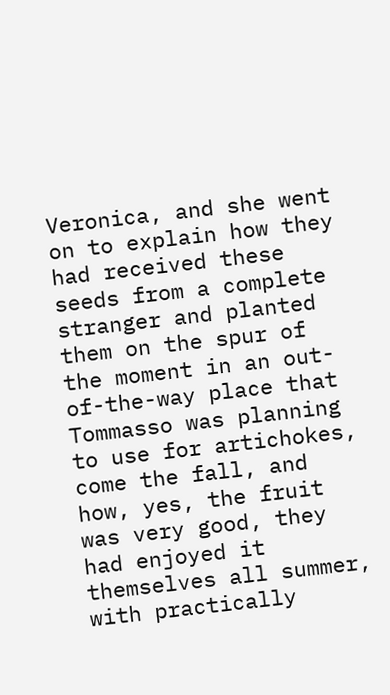Veronica, and she went on to explain how they had received these seeds from a complete stranger and planted them on the spur of the moment in an out-of-the-way place that Tommasso was planning to use for artichokes, come the fall, and how, yes, the fruit was very good, they had enjoyed it themselves all summer, with practically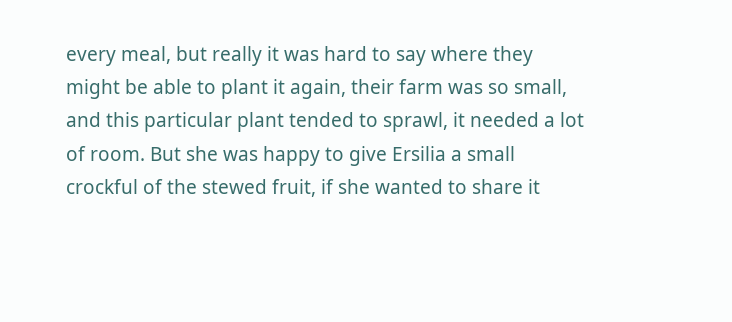every meal, but really it was hard to say where they might be able to plant it again, their farm was so small, and this particular plant tended to sprawl, it needed a lot of room. But she was happy to give Ersilia a small crockful of the stewed fruit, if she wanted to share it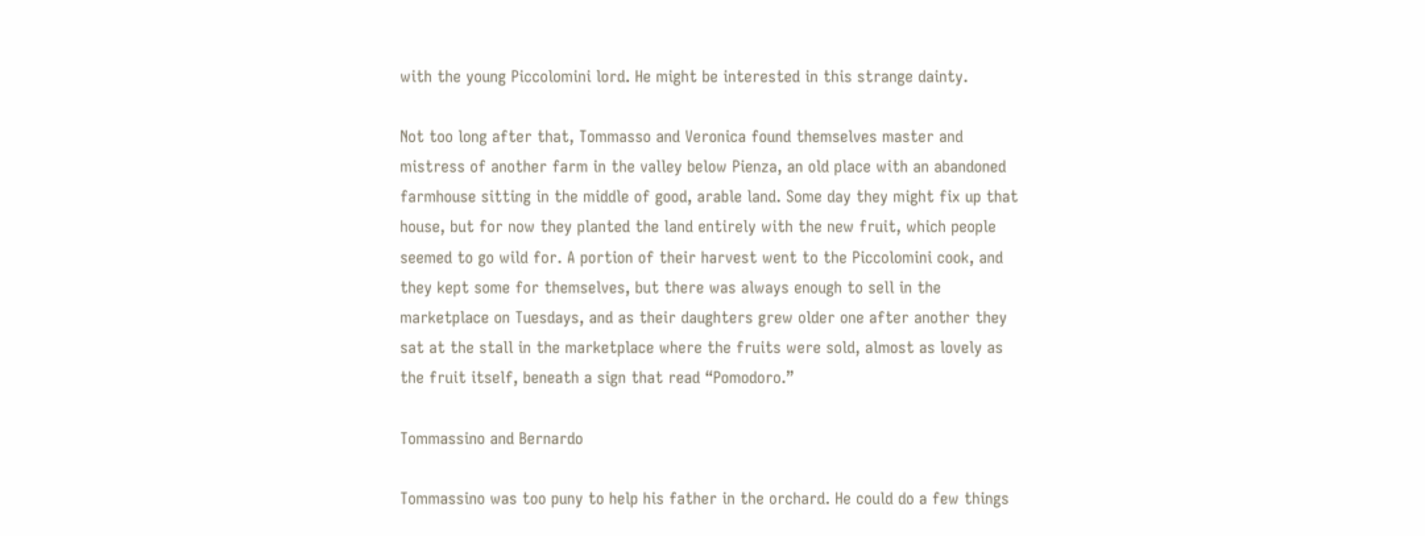with the young Piccolomini lord. He might be interested in this strange dainty.

Not too long after that, Tommasso and Veronica found themselves master and mistress of another farm in the valley below Pienza, an old place with an abandoned farmhouse sitting in the middle of good, arable land. Some day they might fix up that house, but for now they planted the land entirely with the new fruit, which people seemed to go wild for. A portion of their harvest went to the Piccolomini cook, and they kept some for themselves, but there was always enough to sell in the marketplace on Tuesdays, and as their daughters grew older one after another they sat at the stall in the marketplace where the fruits were sold, almost as lovely as the fruit itself, beneath a sign that read “Pomodoro.”

Tommassino and Bernardo

Tommassino was too puny to help his father in the orchard. He could do a few things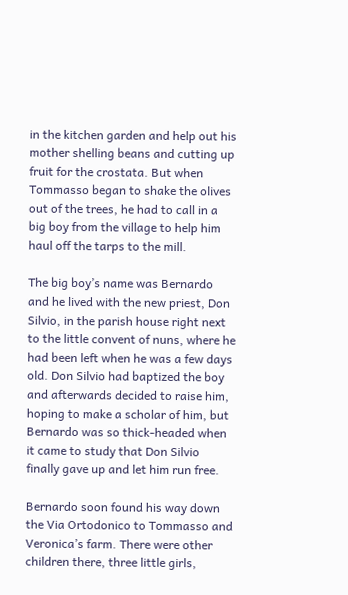in the kitchen garden and help out his mother shelling beans and cutting up fruit for the crostata. But when Tommasso began to shake the olives out of the trees, he had to call in a big boy from the village to help him haul off the tarps to the mill.

The big boy’s name was Bernardo and he lived with the new priest, Don Silvio, in the parish house right next to the little convent of nuns, where he had been left when he was a few days old. Don Silvio had baptized the boy and afterwards decided to raise him, hoping to make a scholar of him, but Bernardo was so thick-headed when it came to study that Don Silvio finally gave up and let him run free.

Bernardo soon found his way down the Via Ortodonico to Tommasso and Veronica’s farm. There were other children there, three little girls,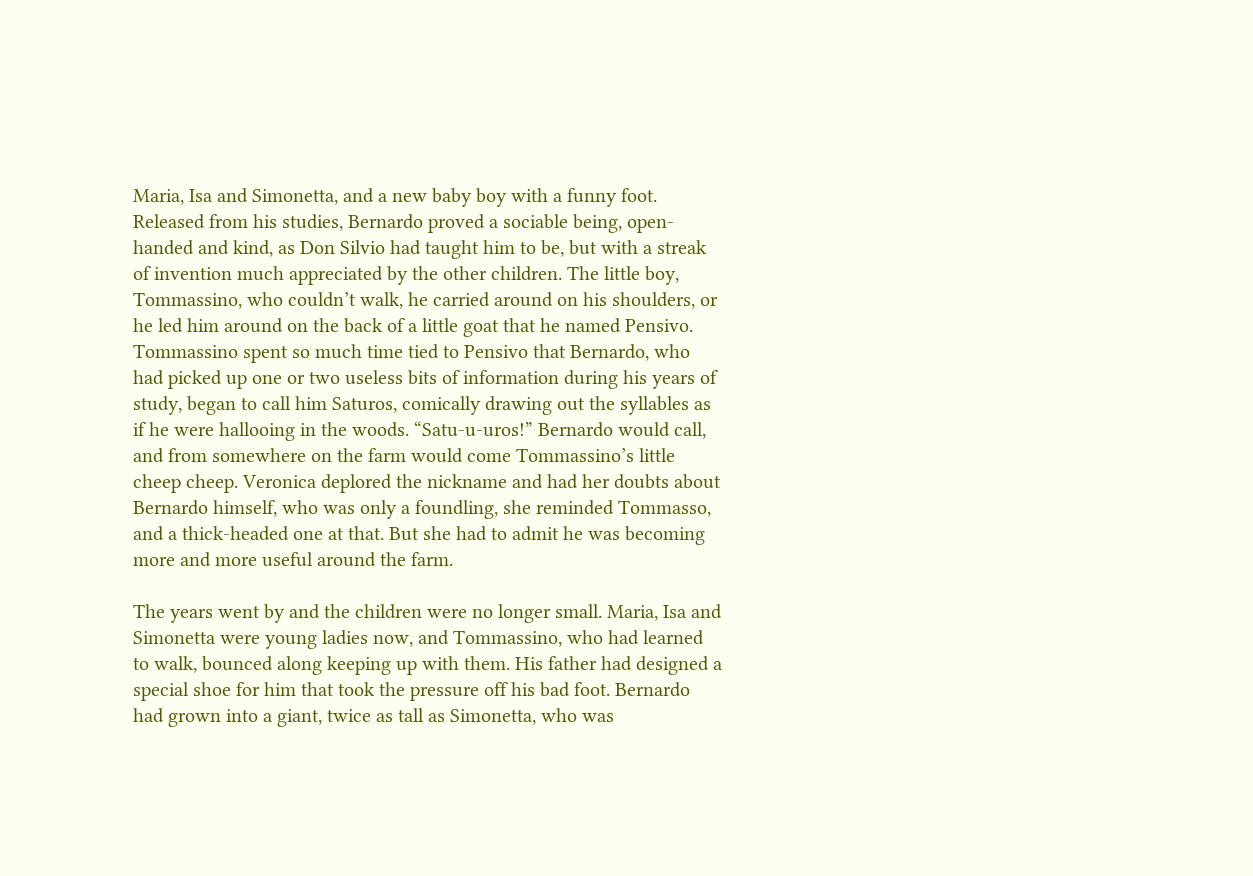Maria, Isa and Simonetta, and a new baby boy with a funny foot. Released from his studies, Bernardo proved a sociable being, open-handed and kind, as Don Silvio had taught him to be, but with a streak of invention much appreciated by the other children. The little boy, Tommassino, who couldn’t walk, he carried around on his shoulders, or he led him around on the back of a little goat that he named Pensivo. Tommassino spent so much time tied to Pensivo that Bernardo, who had picked up one or two useless bits of information during his years of study, began to call him Saturos, comically drawing out the syllables as if he were hallooing in the woods. “Satu-u-uros!” Bernardo would call, and from somewhere on the farm would come Tommassino’s little cheep cheep. Veronica deplored the nickname and had her doubts about Bernardo himself, who was only a foundling, she reminded Tommasso, and a thick-headed one at that. But she had to admit he was becoming more and more useful around the farm.

The years went by and the children were no longer small. Maria, Isa and Simonetta were young ladies now, and Tommassino, who had learned to walk, bounced along keeping up with them. His father had designed a special shoe for him that took the pressure off his bad foot. Bernardo had grown into a giant, twice as tall as Simonetta, who was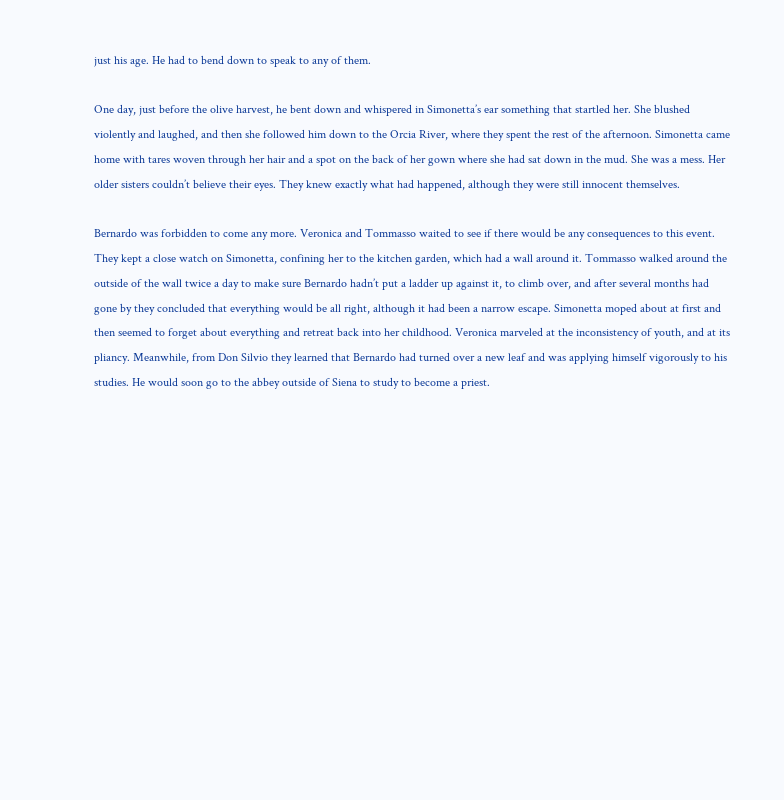just his age. He had to bend down to speak to any of them.

One day, just before the olive harvest, he bent down and whispered in Simonetta’s ear something that startled her. She blushed violently and laughed, and then she followed him down to the Orcia River, where they spent the rest of the afternoon. Simonetta came home with tares woven through her hair and a spot on the back of her gown where she had sat down in the mud. She was a mess. Her older sisters couldn’t believe their eyes. They knew exactly what had happened, although they were still innocent themselves.

Bernardo was forbidden to come any more. Veronica and Tommasso waited to see if there would be any consequences to this event. They kept a close watch on Simonetta, confining her to the kitchen garden, which had a wall around it. Tommasso walked around the outside of the wall twice a day to make sure Bernardo hadn’t put a ladder up against it, to climb over, and after several months had gone by they concluded that everything would be all right, although it had been a narrow escape. Simonetta moped about at first and then seemed to forget about everything and retreat back into her childhood. Veronica marveled at the inconsistency of youth, and at its pliancy. Meanwhile, from Don Silvio they learned that Bernardo had turned over a new leaf and was applying himself vigorously to his studies. He would soon go to the abbey outside of Siena to study to become a priest.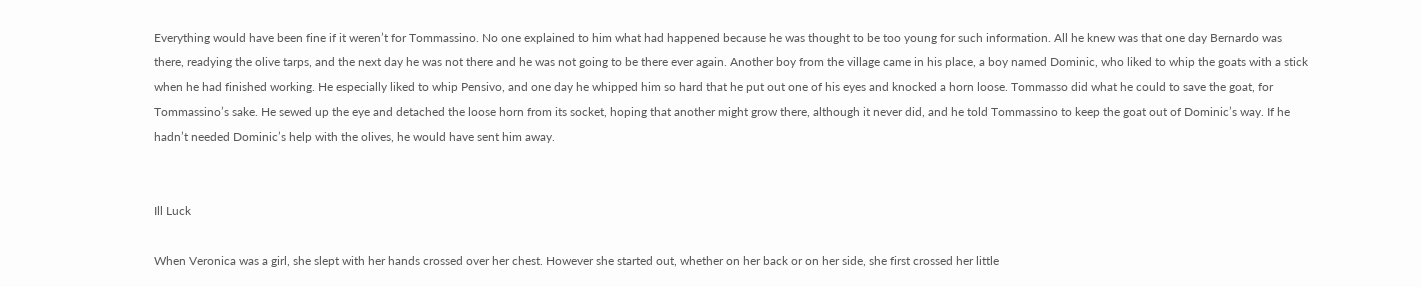Everything would have been fine if it weren’t for Tommassino. No one explained to him what had happened because he was thought to be too young for such information. All he knew was that one day Bernardo was there, readying the olive tarps, and the next day he was not there and he was not going to be there ever again. Another boy from the village came in his place, a boy named Dominic, who liked to whip the goats with a stick when he had finished working. He especially liked to whip Pensivo, and one day he whipped him so hard that he put out one of his eyes and knocked a horn loose. Tommasso did what he could to save the goat, for Tommassino’s sake. He sewed up the eye and detached the loose horn from its socket, hoping that another might grow there, although it never did, and he told Tommassino to keep the goat out of Dominic’s way. If he hadn’t needed Dominic’s help with the olives, he would have sent him away.


Ill Luck

When Veronica was a girl, she slept with her hands crossed over her chest. However she started out, whether on her back or on her side, she first crossed her little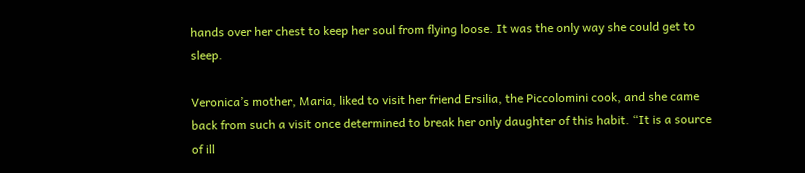hands over her chest to keep her soul from flying loose. It was the only way she could get to sleep.

Veronica’s mother, Maria, liked to visit her friend Ersilia, the Piccolomini cook, and she came back from such a visit once determined to break her only daughter of this habit. “It is a source of ill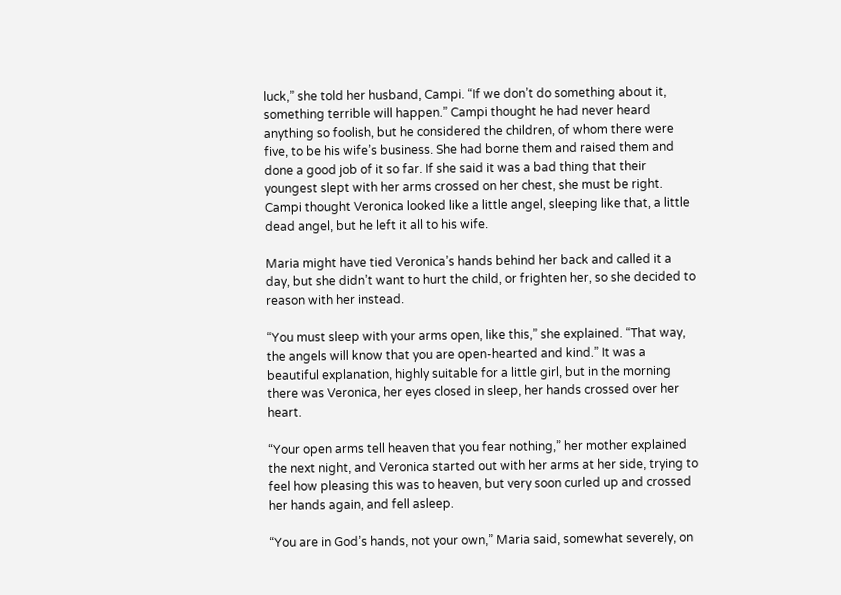luck,” she told her husband, Campi. “If we don’t do something about it, something terrible will happen.” Campi thought he had never heard anything so foolish, but he considered the children, of whom there were five, to be his wife’s business. She had borne them and raised them and done a good job of it so far. If she said it was a bad thing that their youngest slept with her arms crossed on her chest, she must be right. Campi thought Veronica looked like a little angel, sleeping like that, a little dead angel, but he left it all to his wife.

Maria might have tied Veronica’s hands behind her back and called it a day, but she didn’t want to hurt the child, or frighten her, so she decided to reason with her instead.

“You must sleep with your arms open, like this,” she explained. “That way, the angels will know that you are open-hearted and kind.” It was a beautiful explanation, highly suitable for a little girl, but in the morning there was Veronica, her eyes closed in sleep, her hands crossed over her heart.

“Your open arms tell heaven that you fear nothing,” her mother explained the next night, and Veronica started out with her arms at her side, trying to feel how pleasing this was to heaven, but very soon curled up and crossed her hands again, and fell asleep.

“You are in God’s hands, not your own,” Maria said, somewhat severely, on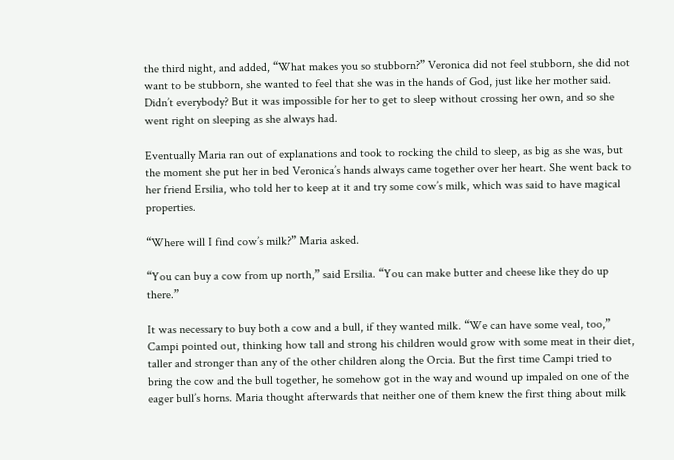the third night, and added, “What makes you so stubborn?” Veronica did not feel stubborn, she did not want to be stubborn, she wanted to feel that she was in the hands of God, just like her mother said. Didn’t everybody? But it was impossible for her to get to sleep without crossing her own, and so she went right on sleeping as she always had.

Eventually Maria ran out of explanations and took to rocking the child to sleep, as big as she was, but the moment she put her in bed Veronica’s hands always came together over her heart. She went back to her friend Ersilia, who told her to keep at it and try some cow’s milk, which was said to have magical properties.

“Where will I find cow’s milk?” Maria asked.

“You can buy a cow from up north,” said Ersilia. “You can make butter and cheese like they do up there.”

It was necessary to buy both a cow and a bull, if they wanted milk. “We can have some veal, too,” Campi pointed out, thinking how tall and strong his children would grow with some meat in their diet, taller and stronger than any of the other children along the Orcia. But the first time Campi tried to bring the cow and the bull together, he somehow got in the way and wound up impaled on one of the eager bull’s horns. Maria thought afterwards that neither one of them knew the first thing about milk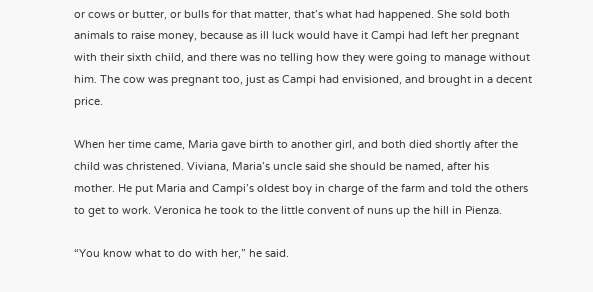or cows or butter, or bulls for that matter, that’s what had happened. She sold both animals to raise money, because as ill luck would have it Campi had left her pregnant with their sixth child, and there was no telling how they were going to manage without him. The cow was pregnant too, just as Campi had envisioned, and brought in a decent price.

When her time came, Maria gave birth to another girl, and both died shortly after the child was christened. Viviana, Maria’s uncle said she should be named, after his mother. He put Maria and Campi’s oldest boy in charge of the farm and told the others to get to work. Veronica he took to the little convent of nuns up the hill in Pienza.

“You know what to do with her,” he said.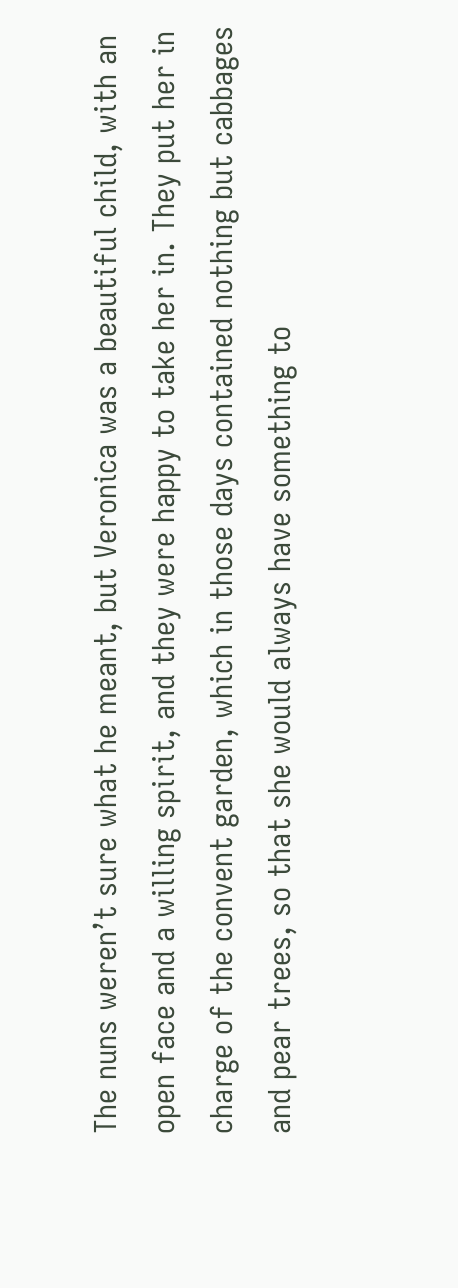The nuns weren’t sure what he meant, but Veronica was a beautiful child, with an open face and a willing spirit, and they were happy to take her in. They put her in charge of the convent garden, which in those days contained nothing but cabbages and pear trees, so that she would always have something to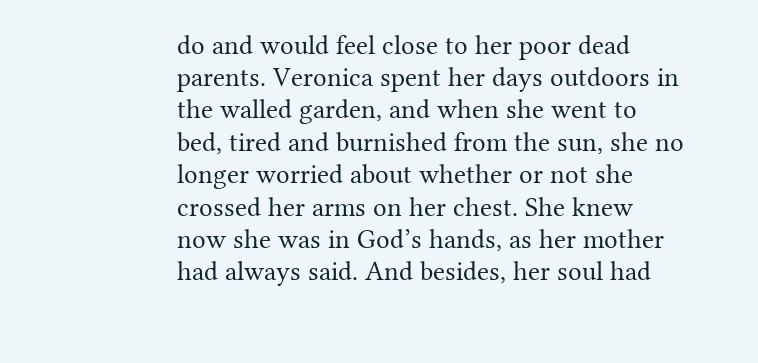do and would feel close to her poor dead parents. Veronica spent her days outdoors in the walled garden, and when she went to bed, tired and burnished from the sun, she no longer worried about whether or not she crossed her arms on her chest. She knew now she was in God’s hands, as her mother had always said. And besides, her soul had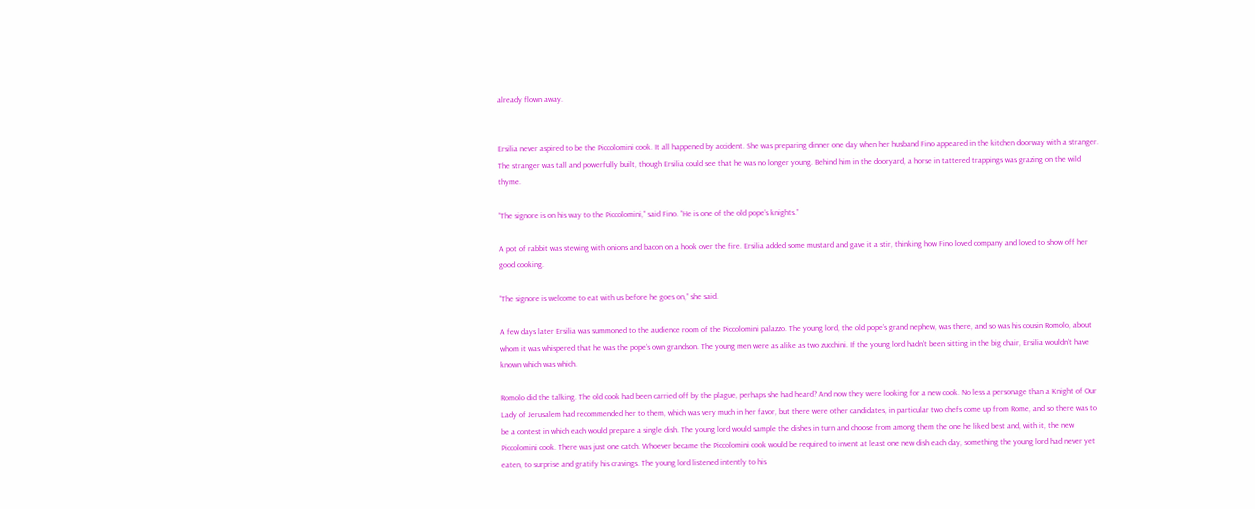already flown away.


Ersilia never aspired to be the Piccolomini cook. It all happened by accident. She was preparing dinner one day when her husband Fino appeared in the kitchen doorway with a stranger. The stranger was tall and powerfully built, though Ersilia could see that he was no longer young. Behind him in the dooryard, a horse in tattered trappings was grazing on the wild thyme.

“The signore is on his way to the Piccolomini,” said Fino. “He is one of the old pope’s knights.”

A pot of rabbit was stewing with onions and bacon on a hook over the fire. Ersilia added some mustard and gave it a stir, thinking how Fino loved company and loved to show off her good cooking.

“The signore is welcome to eat with us before he goes on,” she said.

A few days later Ersilia was summoned to the audience room of the Piccolomini palazzo. The young lord, the old pope’s grand nephew, was there, and so was his cousin Romolo, about whom it was whispered that he was the pope’s own grandson. The young men were as alike as two zucchini. If the young lord hadn’t been sitting in the big chair, Ersilia wouldn’t have known which was which.

Romolo did the talking. The old cook had been carried off by the plague, perhaps she had heard? And now they were looking for a new cook. No less a personage than a Knight of Our Lady of Jerusalem had recommended her to them, which was very much in her favor, but there were other candidates, in particular two chefs come up from Rome, and so there was to be a contest in which each would prepare a single dish. The young lord would sample the dishes in turn and choose from among them the one he liked best and, with it, the new Piccolomini cook. There was just one catch. Whoever became the Piccolomini cook would be required to invent at least one new dish each day, something the young lord had never yet eaten, to surprise and gratify his cravings. The young lord listened intently to his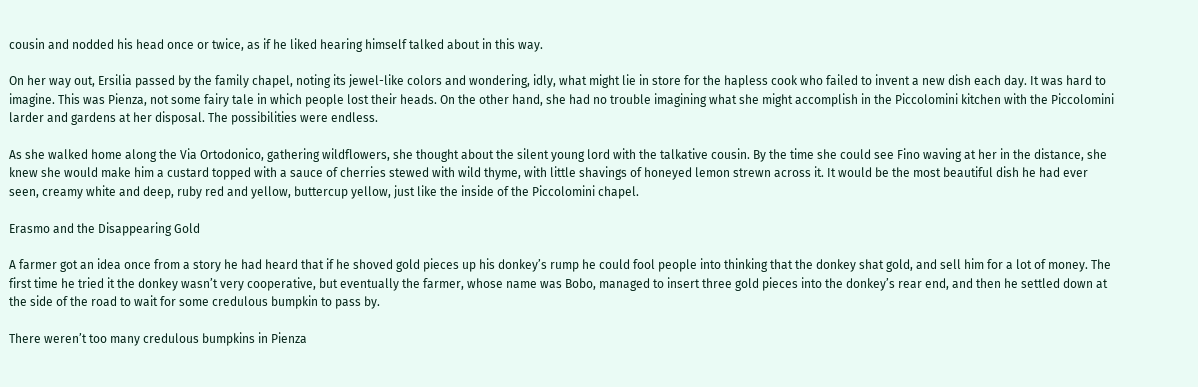cousin and nodded his head once or twice, as if he liked hearing himself talked about in this way.

On her way out, Ersilia passed by the family chapel, noting its jewel-like colors and wondering, idly, what might lie in store for the hapless cook who failed to invent a new dish each day. It was hard to imagine. This was Pienza, not some fairy tale in which people lost their heads. On the other hand, she had no trouble imagining what she might accomplish in the Piccolomini kitchen with the Piccolomini larder and gardens at her disposal. The possibilities were endless.

As she walked home along the Via Ortodonico, gathering wildflowers, she thought about the silent young lord with the talkative cousin. By the time she could see Fino waving at her in the distance, she knew she would make him a custard topped with a sauce of cherries stewed with wild thyme, with little shavings of honeyed lemon strewn across it. It would be the most beautiful dish he had ever seen, creamy white and deep, ruby red and yellow, buttercup yellow, just like the inside of the Piccolomini chapel.

Erasmo and the Disappearing Gold

A farmer got an idea once from a story he had heard that if he shoved gold pieces up his donkey’s rump he could fool people into thinking that the donkey shat gold, and sell him for a lot of money. The first time he tried it the donkey wasn’t very cooperative, but eventually the farmer, whose name was Bobo, managed to insert three gold pieces into the donkey’s rear end, and then he settled down at the side of the road to wait for some credulous bumpkin to pass by.

There weren’t too many credulous bumpkins in Pienza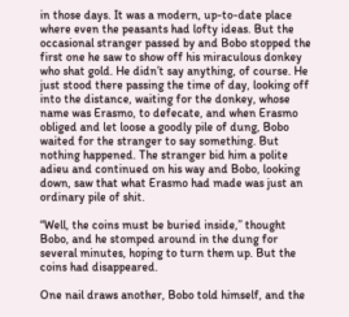in those days. It was a modern, up-to-date place where even the peasants had lofty ideas. But the occasional stranger passed by and Bobo stopped the first one he saw to show off his miraculous donkey who shat gold. He didn’t say anything, of course. He just stood there passing the time of day, looking off into the distance, waiting for the donkey, whose name was Erasmo, to defecate, and when Erasmo obliged and let loose a goodly pile of dung, Bobo waited for the stranger to say something. But nothing happened. The stranger bid him a polite adieu and continued on his way and Bobo, looking down, saw that what Erasmo had made was just an ordinary pile of shit.

“Well, the coins must be buried inside,” thought Bobo, and he stomped around in the dung for several minutes, hoping to turn them up. But the coins had disappeared.

One nail draws another, Bobo told himself, and the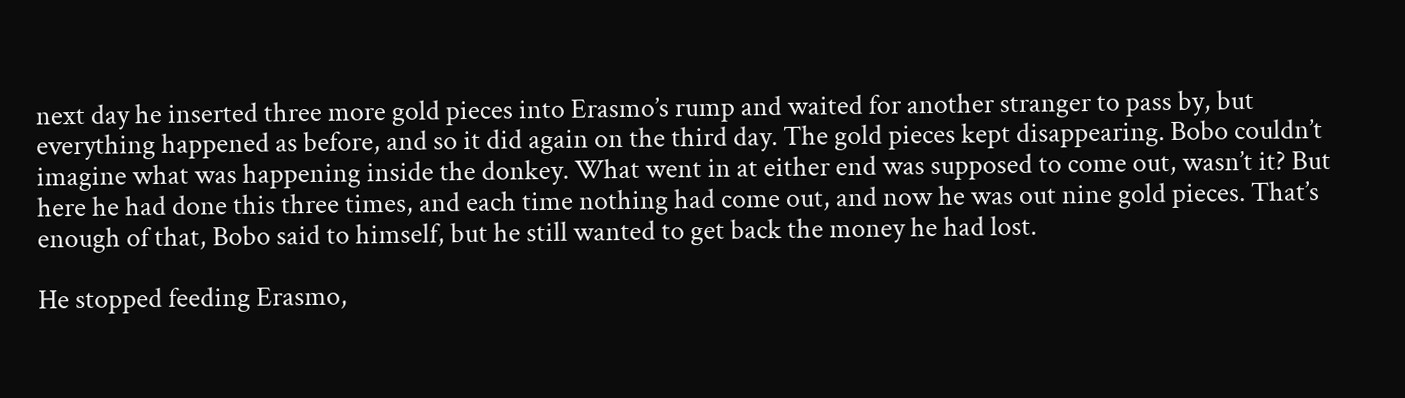next day he inserted three more gold pieces into Erasmo’s rump and waited for another stranger to pass by, but everything happened as before, and so it did again on the third day. The gold pieces kept disappearing. Bobo couldn’t imagine what was happening inside the donkey. What went in at either end was supposed to come out, wasn’t it? But here he had done this three times, and each time nothing had come out, and now he was out nine gold pieces. That’s enough of that, Bobo said to himself, but he still wanted to get back the money he had lost.

He stopped feeding Erasmo,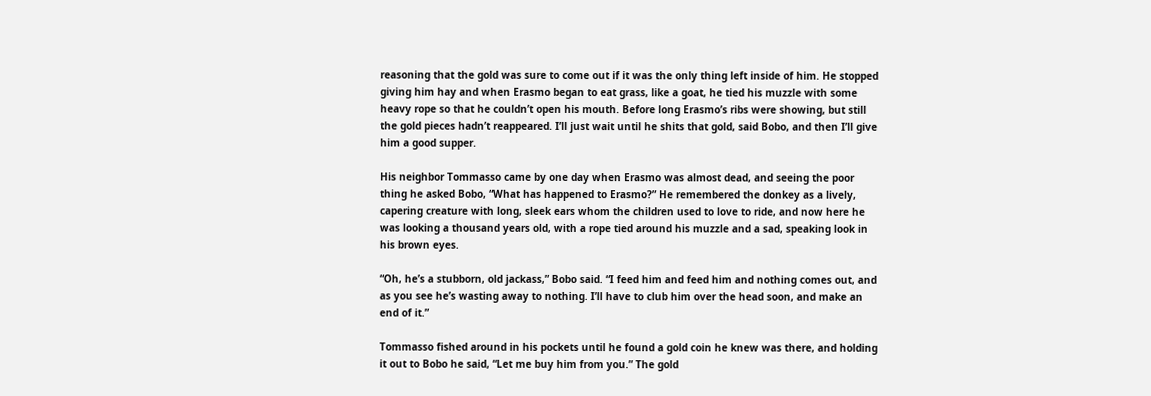reasoning that the gold was sure to come out if it was the only thing left inside of him. He stopped giving him hay and when Erasmo began to eat grass, like a goat, he tied his muzzle with some heavy rope so that he couldn’t open his mouth. Before long Erasmo’s ribs were showing, but still the gold pieces hadn’t reappeared. I’ll just wait until he shits that gold, said Bobo, and then I’ll give him a good supper.

His neighbor Tommasso came by one day when Erasmo was almost dead, and seeing the poor thing he asked Bobo, “What has happened to Erasmo?” He remembered the donkey as a lively, capering creature with long, sleek ears whom the children used to love to ride, and now here he was looking a thousand years old, with a rope tied around his muzzle and a sad, speaking look in his brown eyes.

“Oh, he’s a stubborn, old jackass,” Bobo said. “I feed him and feed him and nothing comes out, and as you see he’s wasting away to nothing. I’ll have to club him over the head soon, and make an end of it.”

Tommasso fished around in his pockets until he found a gold coin he knew was there, and holding it out to Bobo he said, “Let me buy him from you.” The gold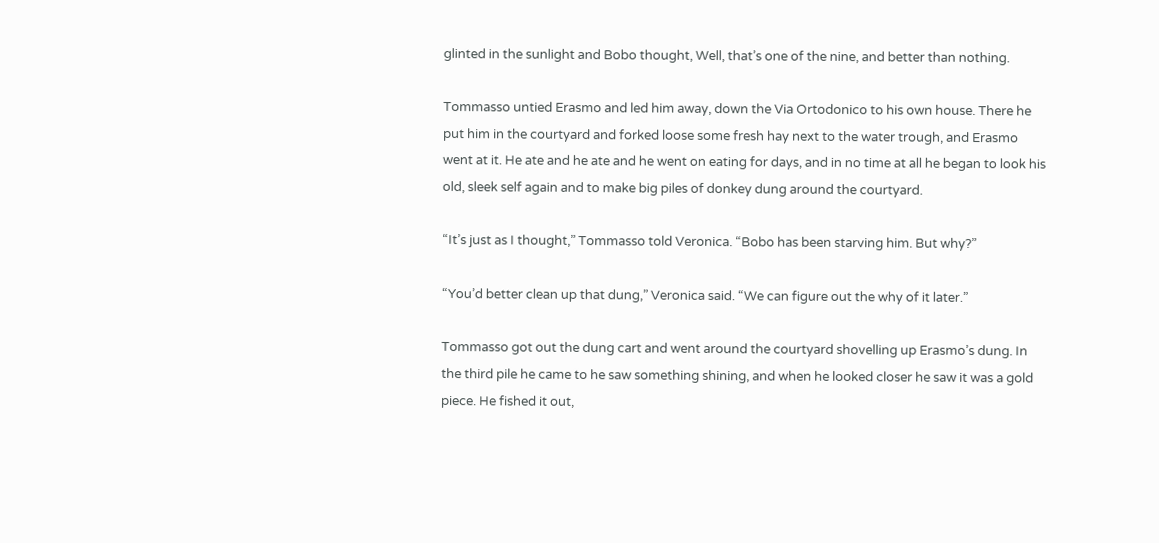glinted in the sunlight and Bobo thought, Well, that’s one of the nine, and better than nothing.

Tommasso untied Erasmo and led him away, down the Via Ortodonico to his own house. There he put him in the courtyard and forked loose some fresh hay next to the water trough, and Erasmo went at it. He ate and he ate and he went on eating for days, and in no time at all he began to look his old, sleek self again and to make big piles of donkey dung around the courtyard.

“It’s just as I thought,” Tommasso told Veronica. “Bobo has been starving him. But why?”

“You’d better clean up that dung,” Veronica said. “We can figure out the why of it later.”

Tommasso got out the dung cart and went around the courtyard shovelling up Erasmo’s dung. In the third pile he came to he saw something shining, and when he looked closer he saw it was a gold piece. He fished it out,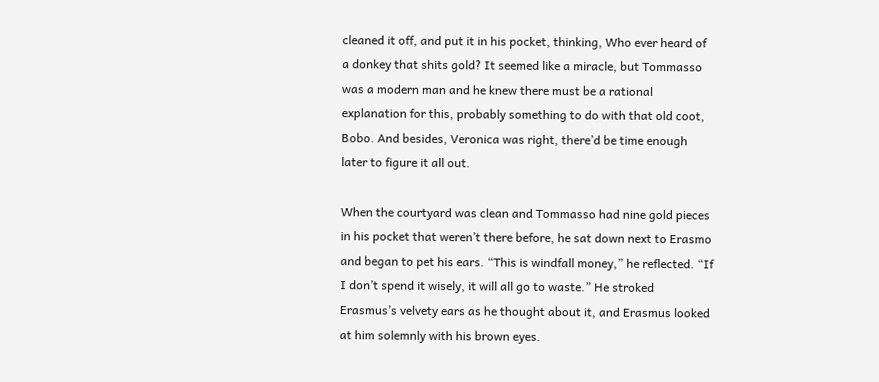cleaned it off, and put it in his pocket, thinking, Who ever heard of a donkey that shits gold? It seemed like a miracle, but Tommasso was a modern man and he knew there must be a rational explanation for this, probably something to do with that old coot, Bobo. And besides, Veronica was right, there’d be time enough later to figure it all out.

When the courtyard was clean and Tommasso had nine gold pieces in his pocket that weren’t there before, he sat down next to Erasmo and began to pet his ears. “This is windfall money,” he reflected. “If I don’t spend it wisely, it will all go to waste.” He stroked Erasmus’s velvety ears as he thought about it, and Erasmus looked at him solemnly with his brown eyes.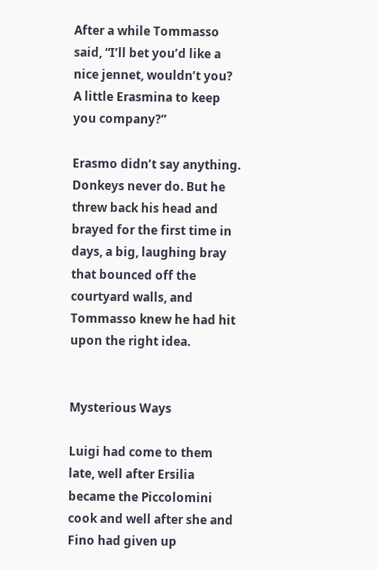After a while Tommasso said, “I’ll bet you’d like a nice jennet, wouldn’t you? A little Erasmina to keep you company?”

Erasmo didn’t say anything. Donkeys never do. But he threw back his head and brayed for the first time in days, a big, laughing bray that bounced off the courtyard walls, and Tommasso knew he had hit upon the right idea.


Mysterious Ways

Luigi had come to them late, well after Ersilia became the Piccolomini cook and well after she and Fino had given up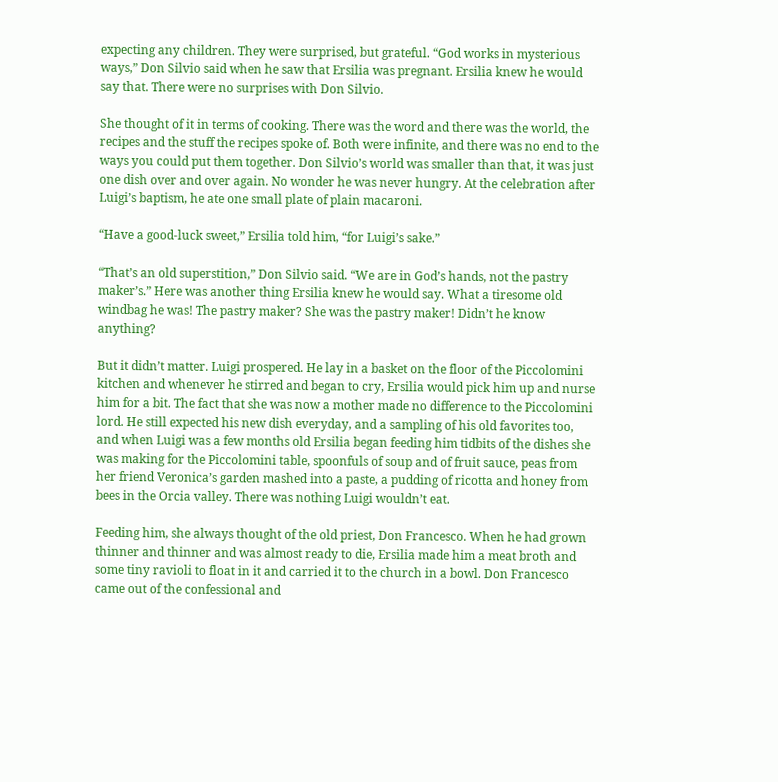expecting any children. They were surprised, but grateful. “God works in mysterious ways,” Don Silvio said when he saw that Ersilia was pregnant. Ersilia knew he would say that. There were no surprises with Don Silvio.

She thought of it in terms of cooking. There was the word and there was the world, the recipes and the stuff the recipes spoke of. Both were infinite, and there was no end to the ways you could put them together. Don Silvio’s world was smaller than that, it was just one dish over and over again. No wonder he was never hungry. At the celebration after Luigi’s baptism, he ate one small plate of plain macaroni.

“Have a good-luck sweet,” Ersilia told him, “for Luigi’s sake.”

“That’s an old superstition,” Don Silvio said. “We are in God’s hands, not the pastry maker’s.” Here was another thing Ersilia knew he would say. What a tiresome old windbag he was! The pastry maker? She was the pastry maker! Didn’t he know anything?

But it didn’t matter. Luigi prospered. He lay in a basket on the floor of the Piccolomini kitchen and whenever he stirred and began to cry, Ersilia would pick him up and nurse him for a bit. The fact that she was now a mother made no difference to the Piccolomini lord. He still expected his new dish everyday, and a sampling of his old favorites too, and when Luigi was a few months old Ersilia began feeding him tidbits of the dishes she was making for the Piccolomini table, spoonfuls of soup and of fruit sauce, peas from her friend Veronica’s garden mashed into a paste, a pudding of ricotta and honey from bees in the Orcia valley. There was nothing Luigi wouldn’t eat.

Feeding him, she always thought of the old priest, Don Francesco. When he had grown thinner and thinner and was almost ready to die, Ersilia made him a meat broth and some tiny ravioli to float in it and carried it to the church in a bowl. Don Francesco came out of the confessional and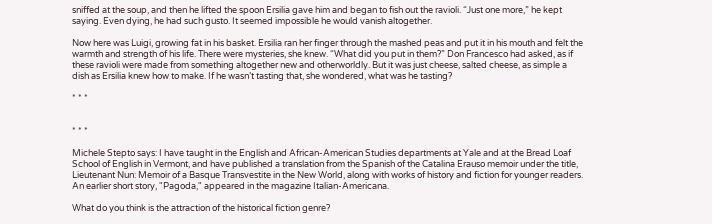sniffed at the soup, and then he lifted the spoon Ersilia gave him and began to fish out the ravioli. “Just one more,” he kept saying. Even dying, he had such gusto. It seemed impossible he would vanish altogether.

Now here was Luigi, growing fat in his basket. Ersilia ran her finger through the mashed peas and put it in his mouth and felt the warmth and strength of his life. There were mysteries, she knew. “What did you put in them?” Don Francesco had asked, as if these ravioli were made from something altogether new and otherworldly. But it was just cheese, salted cheese, as simple a dish as Ersilia knew how to make. If he wasn’t tasting that, she wondered, what was he tasting?

* * *


* * *

Michele Stepto says: I have taught in the English and African-American Studies departments at Yale and at the Bread Loaf School of English in Vermont, and have published a translation from the Spanish of the Catalina Erauso memoir under the title, Lieutenant Nun: Memoir of a Basque Transvestite in the New World, along with works of history and fiction for younger readers. An earlier short story, "Pagoda," appeared in the magazine Italian-Americana.

What do you think is the attraction of the historical fiction genre?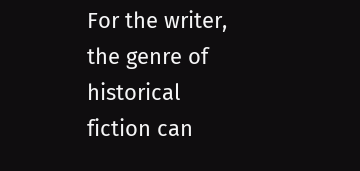For the writer, the genre of historical fiction can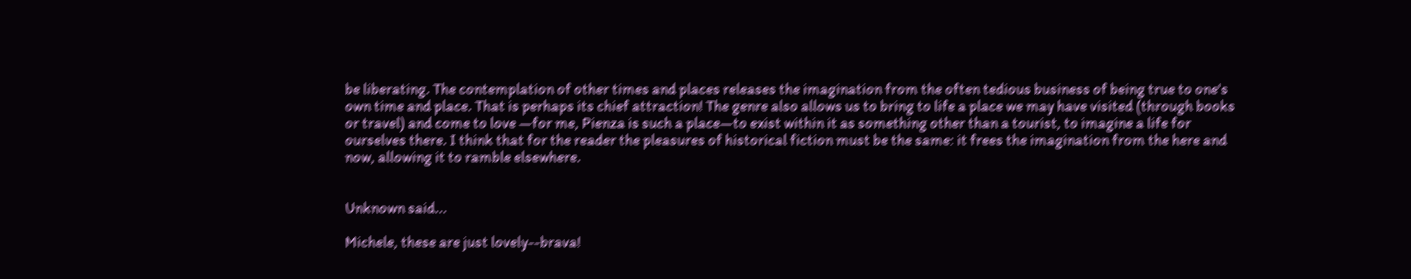be liberating. The contemplation of other times and places releases the imagination from the often tedious business of being true to one's own time and place. That is perhaps its chief attraction! The genre also allows us to bring to life a place we may have visited (through books or travel) and come to love —for me, Pienza is such a place—to exist within it as something other than a tourist, to imagine a life for ourselves there. I think that for the reader the pleasures of historical fiction must be the same: it frees the imagination from the here and now, allowing it to ramble elsewhere.


Unknown said...

Michele, these are just lovely--brava!